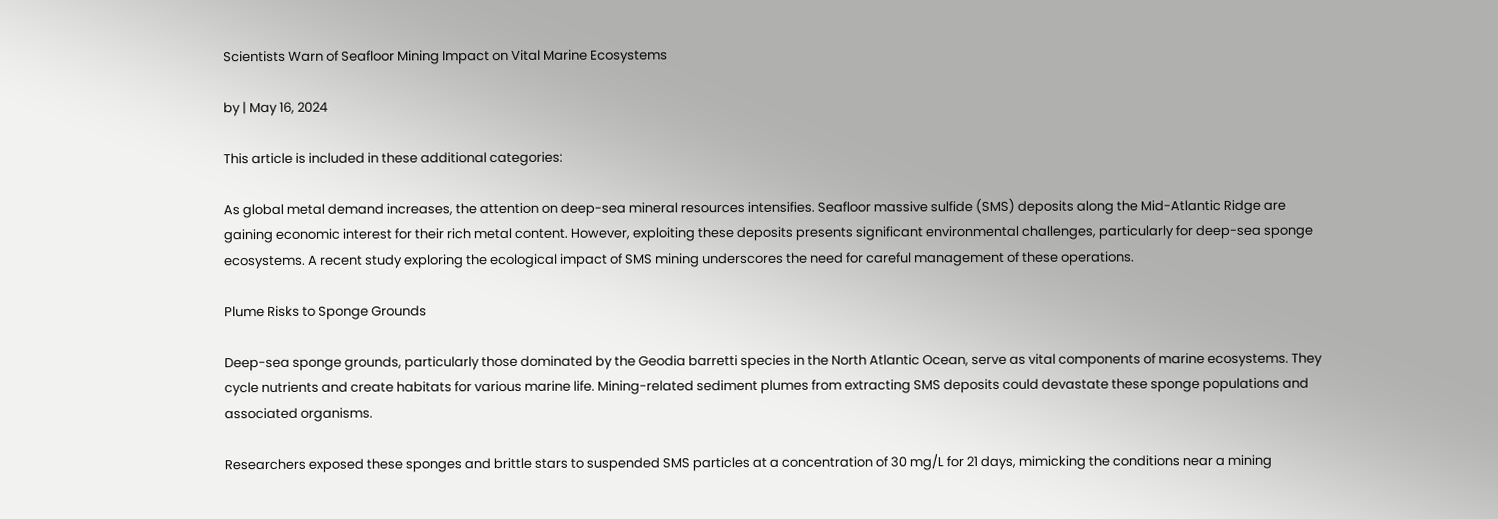Scientists Warn of Seafloor Mining Impact on Vital Marine Ecosystems

by | May 16, 2024

This article is included in these additional categories:

As global metal demand increases, the attention on deep-sea mineral resources intensifies. Seafloor massive sulfide (SMS) deposits along the Mid-Atlantic Ridge are gaining economic interest for their rich metal content. However, exploiting these deposits presents significant environmental challenges, particularly for deep-sea sponge ecosystems. A recent study exploring the ecological impact of SMS mining underscores the need for careful management of these operations.

Plume Risks to Sponge Grounds

Deep-sea sponge grounds, particularly those dominated by the Geodia barretti species in the North Atlantic Ocean, serve as vital components of marine ecosystems. They cycle nutrients and create habitats for various marine life. Mining-related sediment plumes from extracting SMS deposits could devastate these sponge populations and associated organisms.

Researchers exposed these sponges and brittle stars to suspended SMS particles at a concentration of 30 mg/L for 21 days, mimicking the conditions near a mining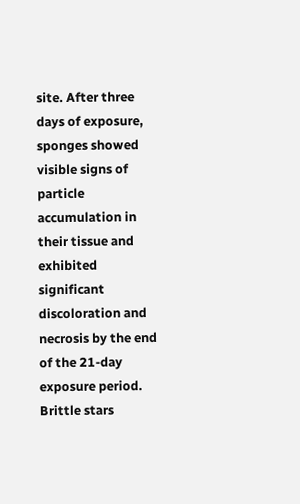site. After three days of exposure, sponges showed visible signs of particle accumulation in their tissue and exhibited significant discoloration and necrosis by the end of the 21-day exposure period. Brittle stars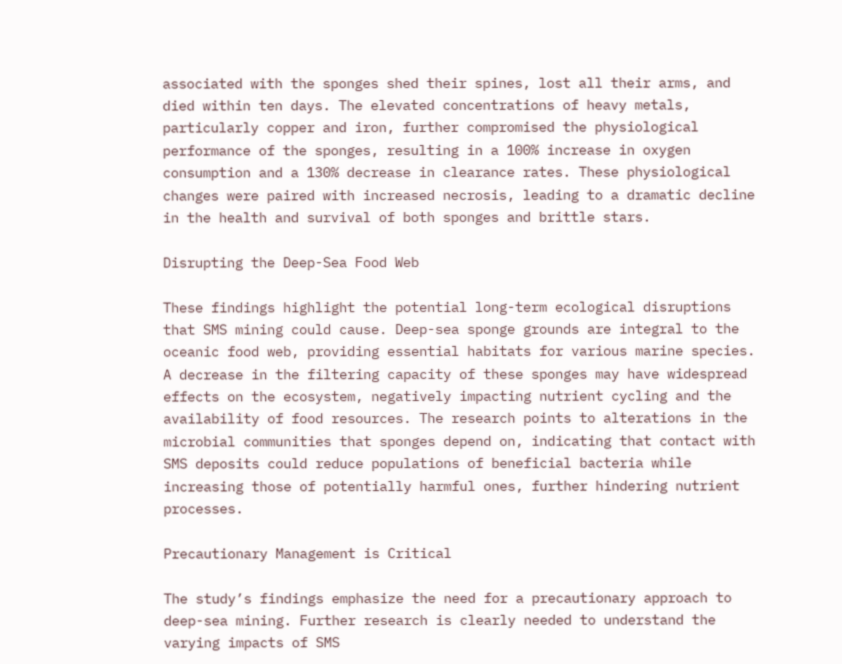associated with the sponges shed their spines, lost all their arms, and died within ten days. The elevated concentrations of heavy metals, particularly copper and iron, further compromised the physiological performance of the sponges, resulting in a 100% increase in oxygen consumption and a 130% decrease in clearance rates. These physiological changes were paired with increased necrosis, leading to a dramatic decline in the health and survival of both sponges and brittle stars.

Disrupting the Deep-Sea Food Web

These findings highlight the potential long-term ecological disruptions that SMS mining could cause. Deep-sea sponge grounds are integral to the oceanic food web, providing essential habitats for various marine species. A decrease in the filtering capacity of these sponges may have widespread effects on the ecosystem, negatively impacting nutrient cycling and the availability of food resources. The research points to alterations in the microbial communities that sponges depend on, indicating that contact with SMS deposits could reduce populations of beneficial bacteria while increasing those of potentially harmful ones, further hindering nutrient processes.

Precautionary Management is Critical

The study’s findings emphasize the need for a precautionary approach to deep-sea mining. Further research is clearly needed to understand the varying impacts of SMS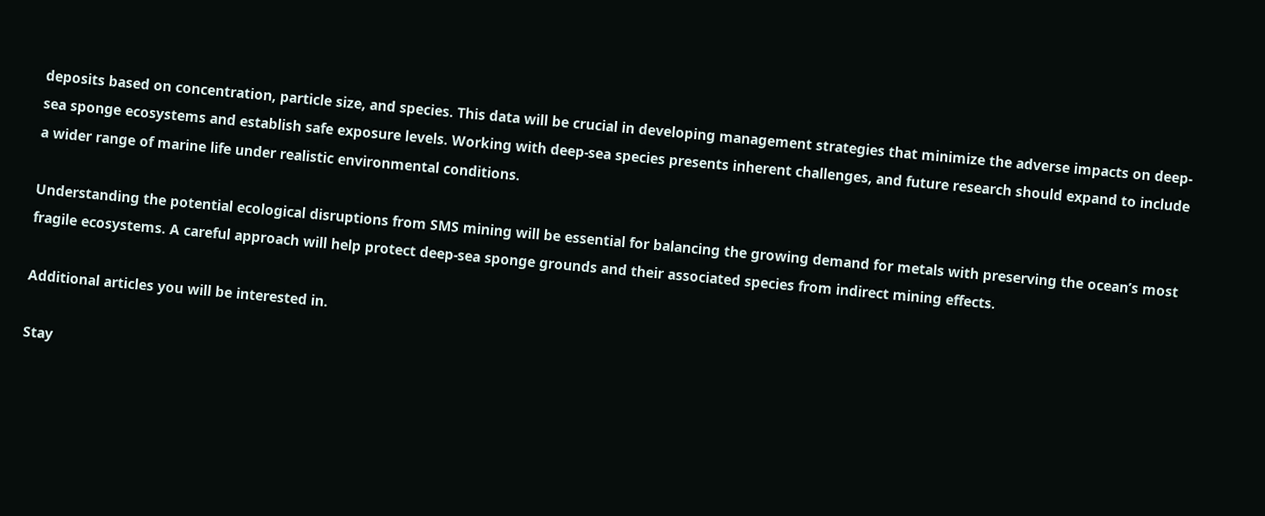deposits based on concentration, particle size, and species. This data will be crucial in developing management strategies that minimize the adverse impacts on deep-sea sponge ecosystems and establish safe exposure levels. Working with deep-sea species presents inherent challenges, and future research should expand to include a wider range of marine life under realistic environmental conditions.

Understanding the potential ecological disruptions from SMS mining will be essential for balancing the growing demand for metals with preserving the ocean’s most fragile ecosystems. A careful approach will help protect deep-sea sponge grounds and their associated species from indirect mining effects.

Additional articles you will be interested in.

Stay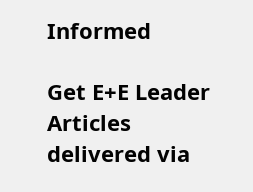Informed

Get E+E Leader Articles delivered via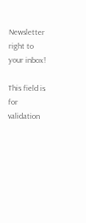Newsletter right to your inbox!

This field is for validation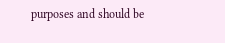purposes and should be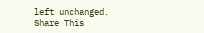left unchanged.
Share This